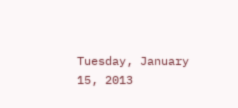Tuesday, January 15, 2013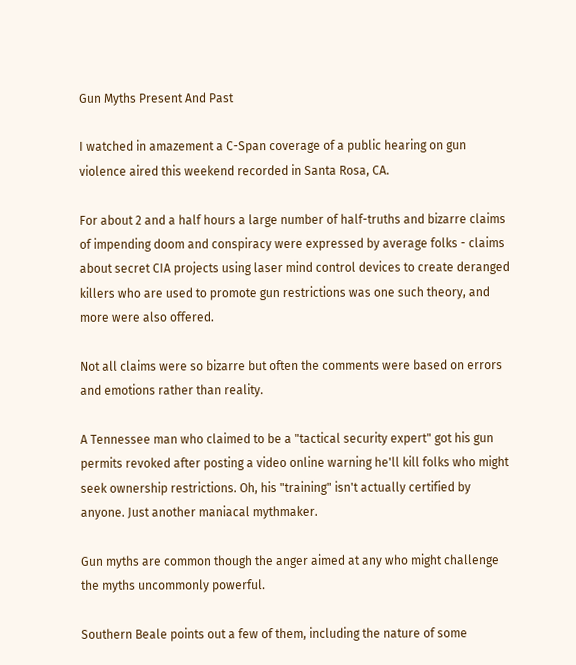Gun Myths Present And Past

I watched in amazement a C-Span coverage of a public hearing on gun violence aired this weekend recorded in Santa Rosa, CA.

For about 2 and a half hours a large number of half-truths and bizarre claims of impending doom and conspiracy were expressed by average folks - claims about secret CIA projects using laser mind control devices to create deranged killers who are used to promote gun restrictions was one such theory, and more were also offered.

Not all claims were so bizarre but often the comments were based on errors and emotions rather than reality.

A Tennessee man who claimed to be a "tactical security expert" got his gun permits revoked after posting a video online warning he'll kill folks who might seek ownership restrictions. Oh, his "training" isn't actually certified by anyone. Just another maniacal mythmaker.

Gun myths are common though the anger aimed at any who might challenge the myths uncommonly powerful.

Southern Beale points out a few of them, including the nature of some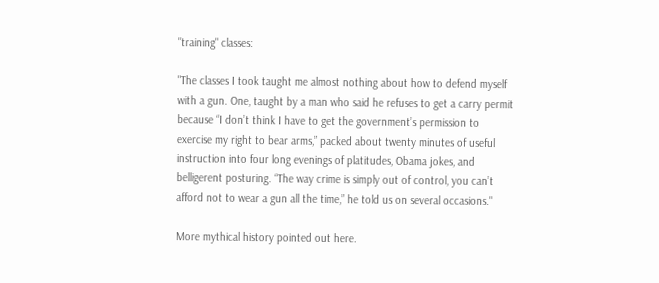"training" classes:

"The classes I took taught me almost nothing about how to defend myself with a gun. One, taught by a man who said he refuses to get a carry permit because “I don’t think I have to get the government’s permission to exercise my right to bear arms,” packed about twenty minutes of useful instruction into four long evenings of platitudes, Obama jokes, and belligerent posturing. “The way crime is simply out of control, you can’t afford not to wear a gun all the time,” he told us on several occasions."

More mythical history pointed out here.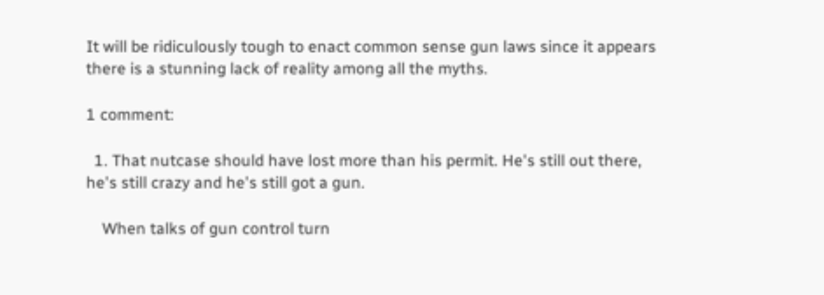It will be ridiculously tough to enact common sense gun laws since it appears there is a stunning lack of reality among all the myths.

1 comment:

  1. That nutcase should have lost more than his permit. He's still out there, he's still crazy and he's still got a gun.

    When talks of gun control turn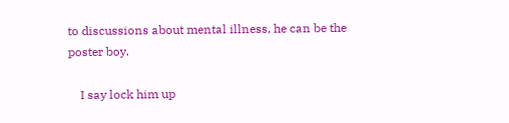to discussions about mental illness, he can be the poster boy.

    I say lock him up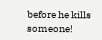before he kills someone!